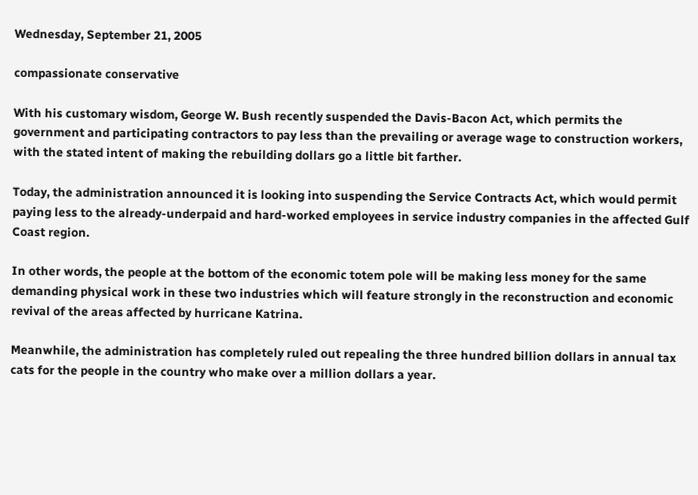Wednesday, September 21, 2005

compassionate conservative

With his customary wisdom, George W. Bush recently suspended the Davis-Bacon Act, which permits the government and participating contractors to pay less than the prevailing or average wage to construction workers, with the stated intent of making the rebuilding dollars go a little bit farther.

Today, the administration announced it is looking into suspending the Service Contracts Act, which would permit paying less to the already-underpaid and hard-worked employees in service industry companies in the affected Gulf Coast region.

In other words, the people at the bottom of the economic totem pole will be making less money for the same demanding physical work in these two industries which will feature strongly in the reconstruction and economic revival of the areas affected by hurricane Katrina.

Meanwhile, the administration has completely ruled out repealing the three hundred billion dollars in annual tax cats for the people in the country who make over a million dollars a year.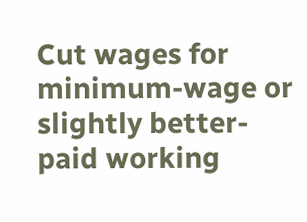Cut wages for minimum-wage or slightly better-paid working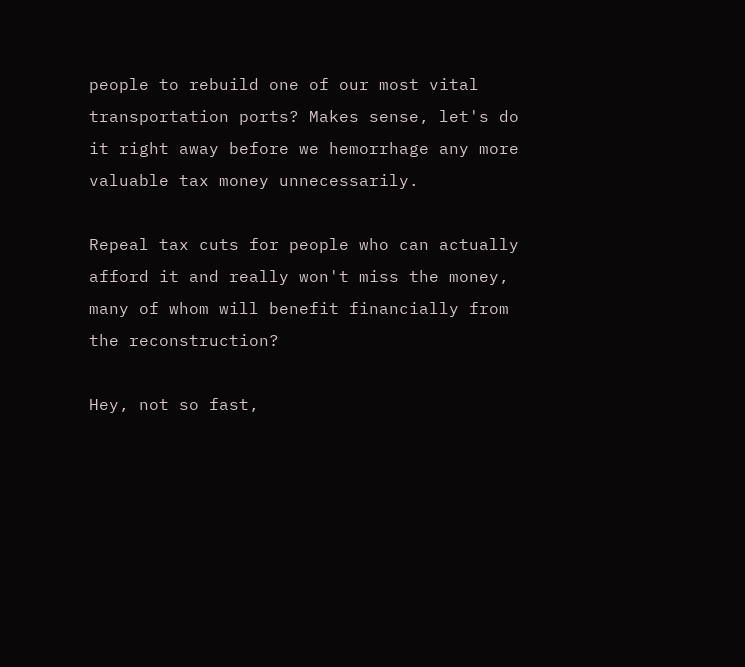people to rebuild one of our most vital transportation ports? Makes sense, let's do it right away before we hemorrhage any more valuable tax money unnecessarily.

Repeal tax cuts for people who can actually afford it and really won't miss the money, many of whom will benefit financially from the reconstruction?

Hey, not so fast,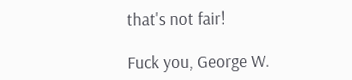that's not fair!

Fuck you, George W.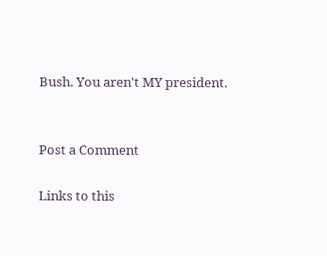Bush. You aren't MY president.


Post a Comment

Links to this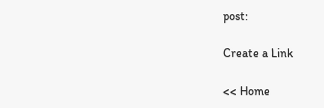post:

Create a Link

<< Home